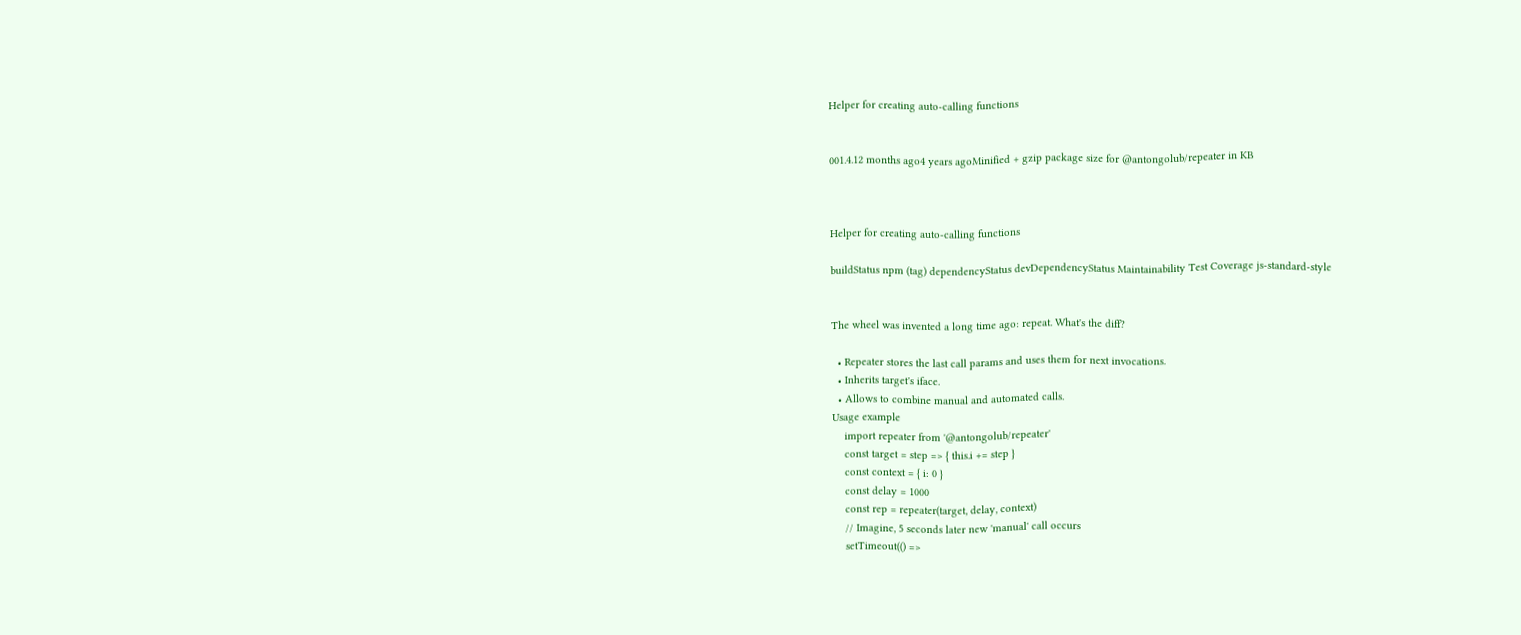Helper for creating auto-calling functions


001.4.12 months ago4 years agoMinified + gzip package size for @antongolub/repeater in KB



Helper for creating auto-calling functions

buildStatus npm (tag) dependencyStatus devDependencyStatus Maintainability Test Coverage js-standard-style


The wheel was invented a long time ago: repeat. What's the diff?

  • Repeater stores the last call params and uses them for next invocations.
  • Inherits target's iface.
  • Allows to combine manual and automated calls.
Usage example
    import repeater from '@antongolub/repeater'
    const target = step => { this.i += step }
    const context = { i: 0 }
    const delay = 1000
    const rep = repeater(target, delay, context)
    // Imagine, 5 seconds later new 'manual' call occurs
    setTimeout(() =>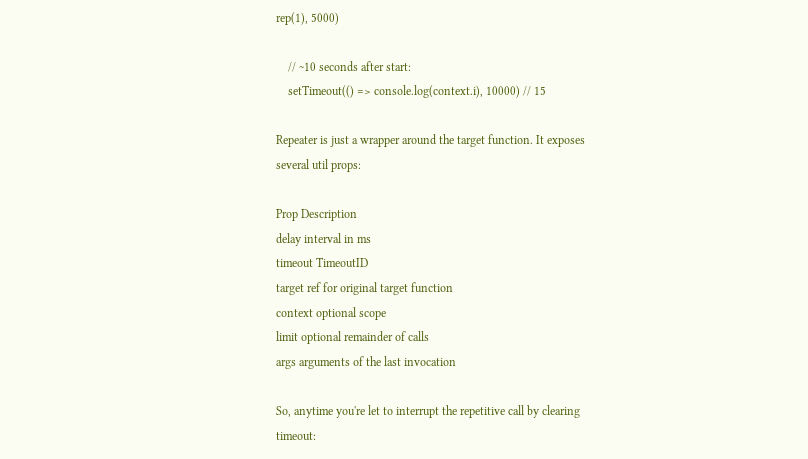rep(1), 5000)

    // ~10 seconds after start:
    setTimeout(() => console.log(context.i), 10000) // 15

Repeater is just a wrapper around the target function. It exposes several util props:

Prop Description
delay interval in ms
timeout TimeoutID
target ref for original target function
context optional scope
limit optional remainder of calls
args arguments of the last invocation

So, anytime you're let to interrupt the repetitive call by clearing timeout: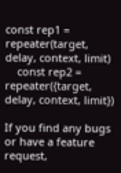const rep1 = repeater(target, delay, context, limit)
    const rep2 = repeater({target, delay, context, limit})

If you find any bugs or have a feature request,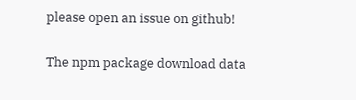please open an issue on github!

The npm package download data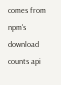comes from npm's download counts api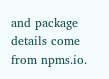and package details come from npms.io.